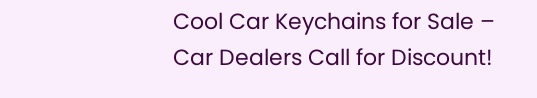Cool Car Keychains for Sale – Car Dealers Call for Discount!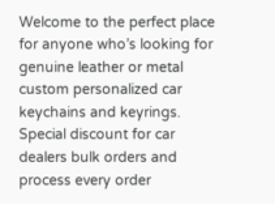Welcome to the perfect place for anyone who’s looking for genuine leather or metal custom personalized car keychains and keyrings. Special discount for car dealers bulk orders and process every order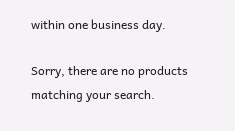within one business day.

Sorry, there are no products matching your search.